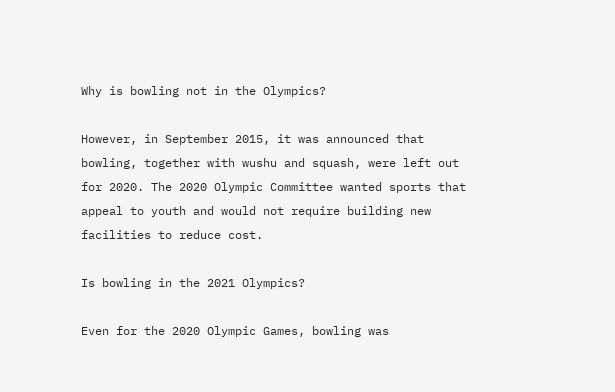Why is bowling not in the Olympics?

However, in September 2015, it was announced that bowling, together with wushu and squash, were left out for 2020. The 2020 Olympic Committee wanted sports that appeal to youth and would not require building new facilities to reduce cost.

Is bowling in the 2021 Olympics?

Even for the 2020 Olympic Games, bowling was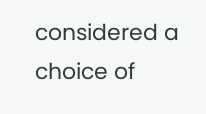considered a choice of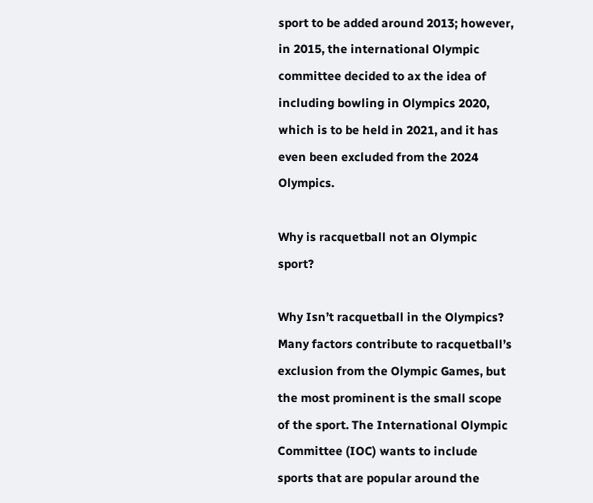sport to be added around 2013; however, in 2015, the international Olympic committee decided to ax the idea of including bowling in Olympics 2020, which is to be held in 2021, and it has even been excluded from the 2024 Olympics.

Why is racquetball not an Olympic sport?

Why Isn’t racquetball in the Olympics? Many factors contribute to racquetball’s exclusion from the Olympic Games, but the most prominent is the small scope of the sport. The International Olympic Committee (IOC) wants to include sports that are popular around the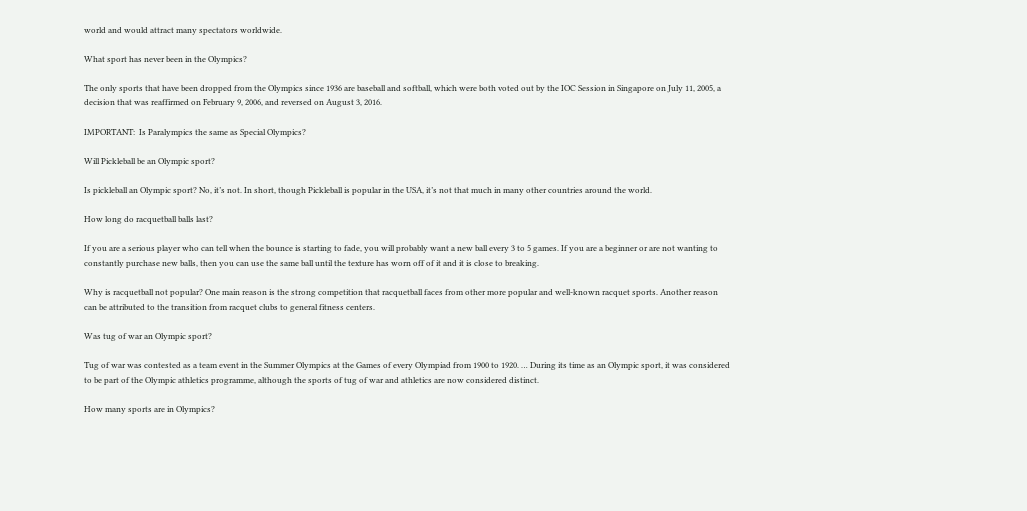world and would attract many spectators worldwide.

What sport has never been in the Olympics?

The only sports that have been dropped from the Olympics since 1936 are baseball and softball, which were both voted out by the IOC Session in Singapore on July 11, 2005, a decision that was reaffirmed on February 9, 2006, and reversed on August 3, 2016.

IMPORTANT:  Is Paralympics the same as Special Olympics?

Will Pickleball be an Olympic sport?

Is pickleball an Olympic sport? No, it’s not. In short, though Pickleball is popular in the USA, it’s not that much in many other countries around the world.

How long do racquetball balls last?

If you are a serious player who can tell when the bounce is starting to fade, you will probably want a new ball every 3 to 5 games. If you are a beginner or are not wanting to constantly purchase new balls, then you can use the same ball until the texture has worn off of it and it is close to breaking.

Why is racquetball not popular? One main reason is the strong competition that racquetball faces from other more popular and well-known racquet sports. Another reason can be attributed to the transition from racquet clubs to general fitness centers.

Was tug of war an Olympic sport?

Tug of war was contested as a team event in the Summer Olympics at the Games of every Olympiad from 1900 to 1920. … During its time as an Olympic sport, it was considered to be part of the Olympic athletics programme, although the sports of tug of war and athletics are now considered distinct.

How many sports are in Olympics?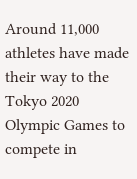Around 11,000 athletes have made their way to the Tokyo 2020 Olympic Games to compete in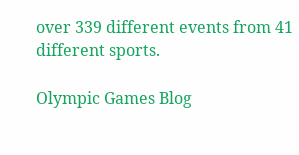over 339 different events from 41 different sports.

Olympic Games Blog